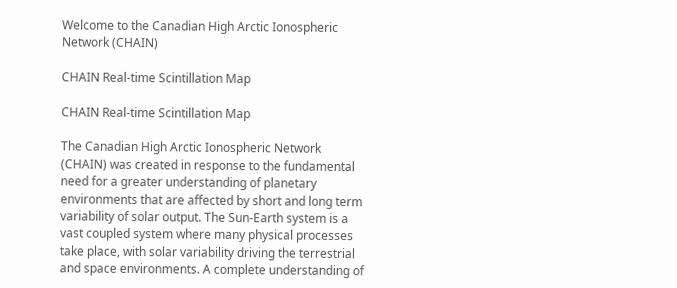Welcome to the Canadian High Arctic Ionospheric Network (CHAIN)

CHAIN Real-time Scintillation Map

CHAIN Real-time Scintillation Map

The Canadian High Arctic Ionospheric Network (CHAIN) was created in response to the fundamental need for a greater understanding of planetary environments that are affected by short and long term variability of solar output. The Sun-Earth system is a vast coupled system where many physical processes take place, with solar variability driving the terrestrial and space environments. A complete understanding of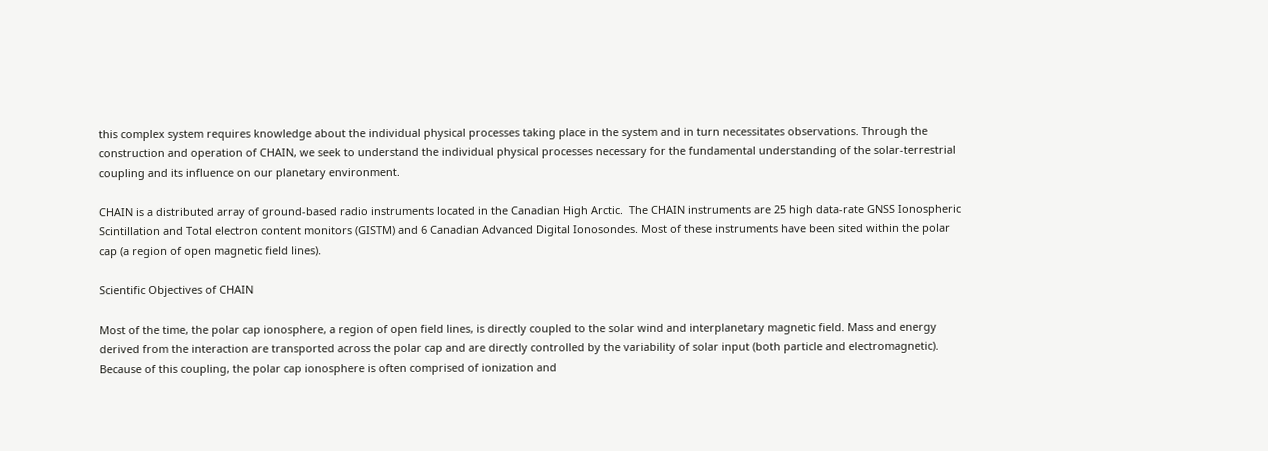this complex system requires knowledge about the individual physical processes taking place in the system and in turn necessitates observations. Through the construction and operation of CHAIN, we seek to understand the individual physical processes necessary for the fundamental understanding of the solar-terrestrial coupling and its influence on our planetary environment.

CHAIN is a distributed array of ground-based radio instruments located in the Canadian High Arctic.  The CHAIN instruments are 25 high data-rate GNSS Ionospheric Scintillation and Total electron content monitors (GISTM) and 6 Canadian Advanced Digital Ionosondes. Most of these instruments have been sited within the polar cap (a region of open magnetic field lines).

Scientific Objectives of CHAIN

Most of the time, the polar cap ionosphere, a region of open field lines, is directly coupled to the solar wind and interplanetary magnetic field. Mass and energy derived from the interaction are transported across the polar cap and are directly controlled by the variability of solar input (both particle and electromagnetic). Because of this coupling, the polar cap ionosphere is often comprised of ionization and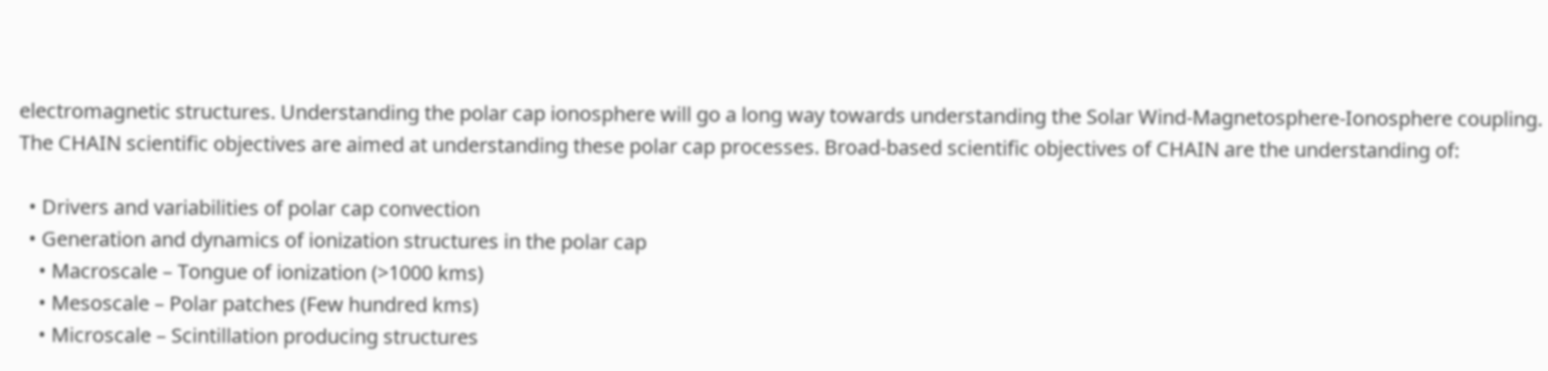electromagnetic structures. Understanding the polar cap ionosphere will go a long way towards understanding the Solar Wind-Magnetosphere-Ionosphere coupling. The CHAIN scientific objectives are aimed at understanding these polar cap processes. Broad-based scientific objectives of CHAIN are the understanding of:

  • Drivers and variabilities of polar cap convection
  • Generation and dynamics of ionization structures in the polar cap
    • Macroscale – Tongue of ionization (>1000 kms)
    • Mesoscale – Polar patches (Few hundred kms)
    • Microscale – Scintillation producing structures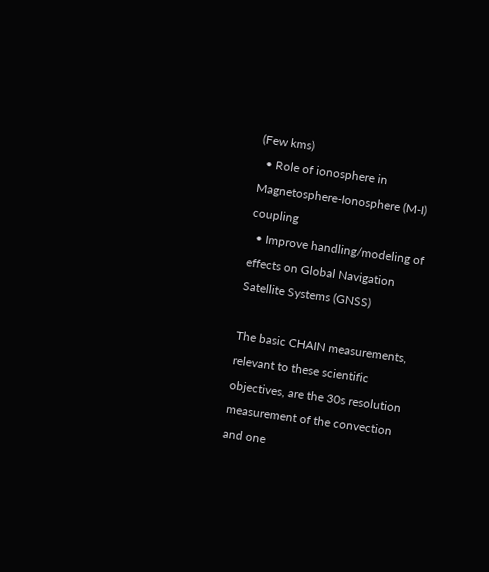(Few kms)
  • Role of ionosphere in Magnetosphere-Ionosphere (M-I) coupling
  • Improve handling/modeling of effects on Global Navigation Satellite Systems (GNSS)

The basic CHAIN measurements, relevant to these scientific objectives, are the 30s resolution measurement of the convection and one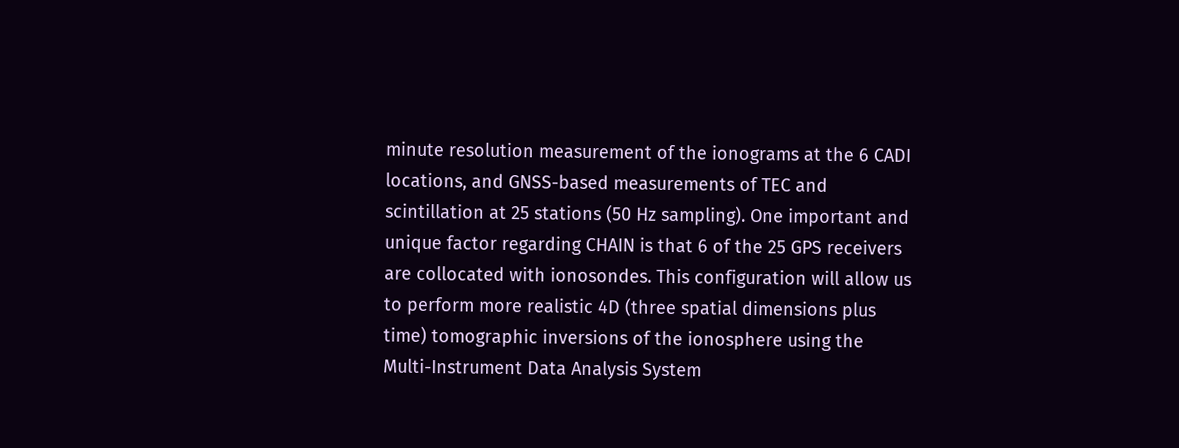minute resolution measurement of the ionograms at the 6 CADI locations, and GNSS-based measurements of TEC and scintillation at 25 stations (50 Hz sampling). One important and unique factor regarding CHAIN is that 6 of the 25 GPS receivers are collocated with ionosondes. This configuration will allow us to perform more realistic 4D (three spatial dimensions plus time) tomographic inversions of the ionosphere using the Multi-Instrument Data Analysis System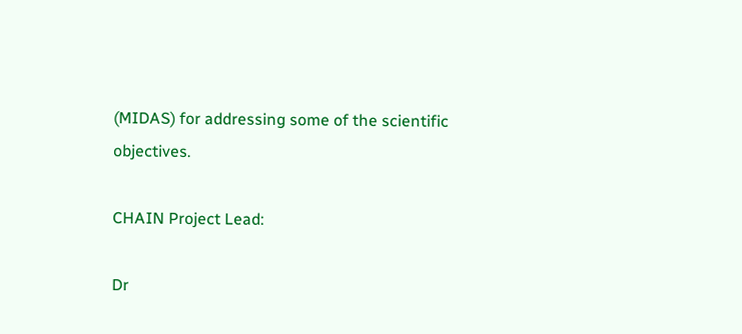(MIDAS) for addressing some of the scientific objectives.

CHAIN Project Lead:

Dr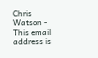Chris Watson - This email address is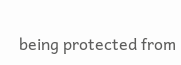being protected from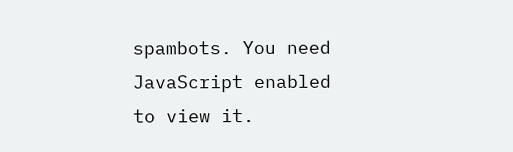spambots. You need JavaScript enabled to view it.